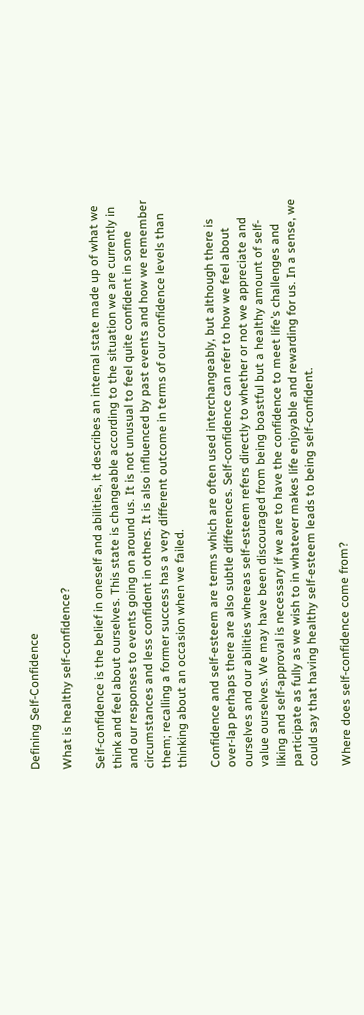Defining Self-Confidence

What is healthy self-confidence?

Self-confidence is the belief in oneself and abilities, it describes an internal state made up of what we think and feel about ourselves. This state is changeable according to the situation we are currently in and our responses to events going on around us. It is not unusual to feel quite confident in some circumstances and less confident in others. It is also influenced by past events and how we remember them; recalling a former success has a very different outcome in terms of our confidence levels than thinking about an occasion when we failed.

Confidence and self-esteem are terms which are often used interchangeably, but although there is over-lap perhaps there are also subtle differences. Self-confidence can refer to how we feel about ourselves and our abilities whereas self-esteem refers directly to whether or not we appreciate and value ourselves. We may have been discouraged from being boastful but a healthy amount of self-liking and self-approval is necessary if we are to have the confidence to meet life’s challenges and participate as fully as we wish to in whatever makes life enjoyable and rewarding for us. In a sense, we could say that having healthy self-esteem leads to being self-confident.

Where does self-confidence come from?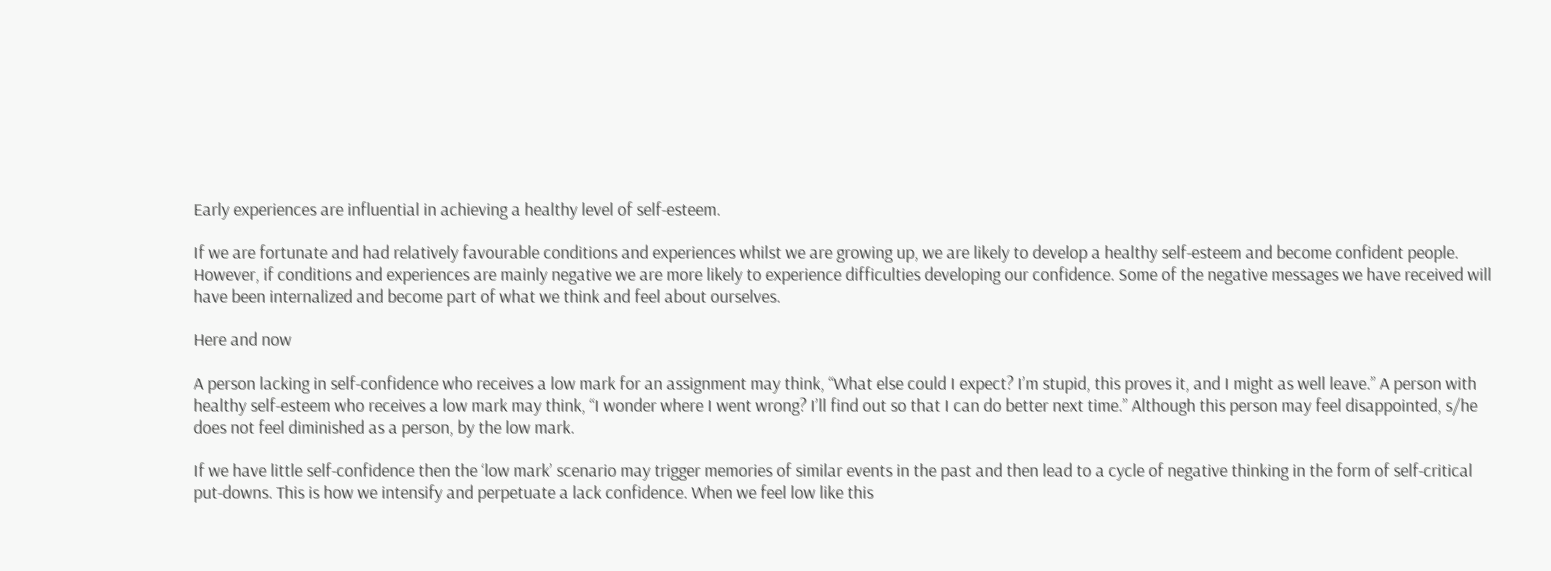Early experiences are influential in achieving a healthy level of self-esteem.

If we are fortunate and had relatively favourable conditions and experiences whilst we are growing up, we are likely to develop a healthy self-esteem and become confident people. However, if conditions and experiences are mainly negative we are more likely to experience difficulties developing our confidence. Some of the negative messages we have received will have been internalized and become part of what we think and feel about ourselves.

Here and now

A person lacking in self-confidence who receives a low mark for an assignment may think, “What else could I expect? I’m stupid, this proves it, and I might as well leave.” A person with healthy self-esteem who receives a low mark may think, “I wonder where I went wrong? I’ll find out so that I can do better next time.” Although this person may feel disappointed, s/he does not feel diminished as a person, by the low mark.

If we have little self-confidence then the ‘low mark’ scenario may trigger memories of similar events in the past and then lead to a cycle of negative thinking in the form of self-critical put-downs. This is how we intensify and perpetuate a lack confidence. When we feel low like this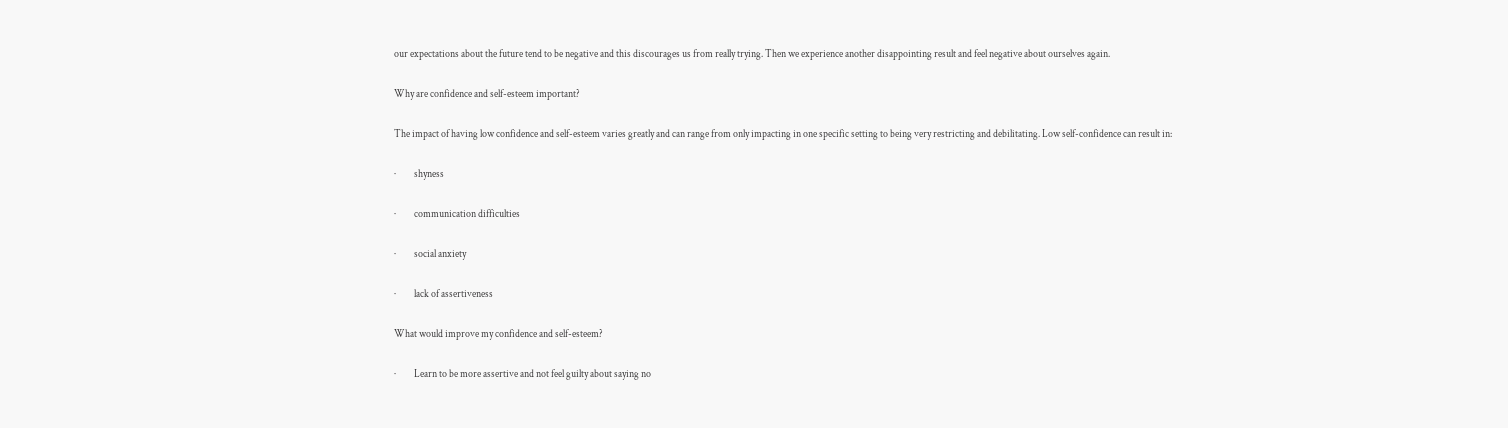our expectations about the future tend to be negative and this discourages us from really trying. Then we experience another disappointing result and feel negative about ourselves again.

Why are confidence and self-esteem important?

The impact of having low confidence and self-esteem varies greatly and can range from only impacting in one specific setting to being very restricting and debilitating. Low self-confidence can result in:

·         shyness

·         communication difficulties

·         social anxiety

·         lack of assertiveness

What would improve my confidence and self-esteem?

·         Learn to be more assertive and not feel guilty about saying no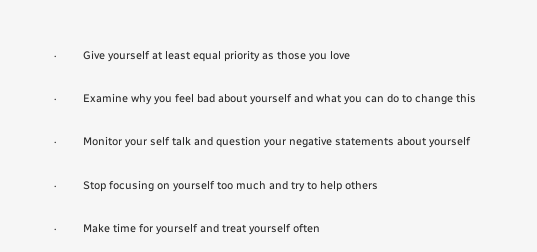·         Give yourself at least equal priority as those you love

·         Examine why you feel bad about yourself and what you can do to change this

·         Monitor your self talk and question your negative statements about yourself

·         Stop focusing on yourself too much and try to help others

·         Make time for yourself and treat yourself often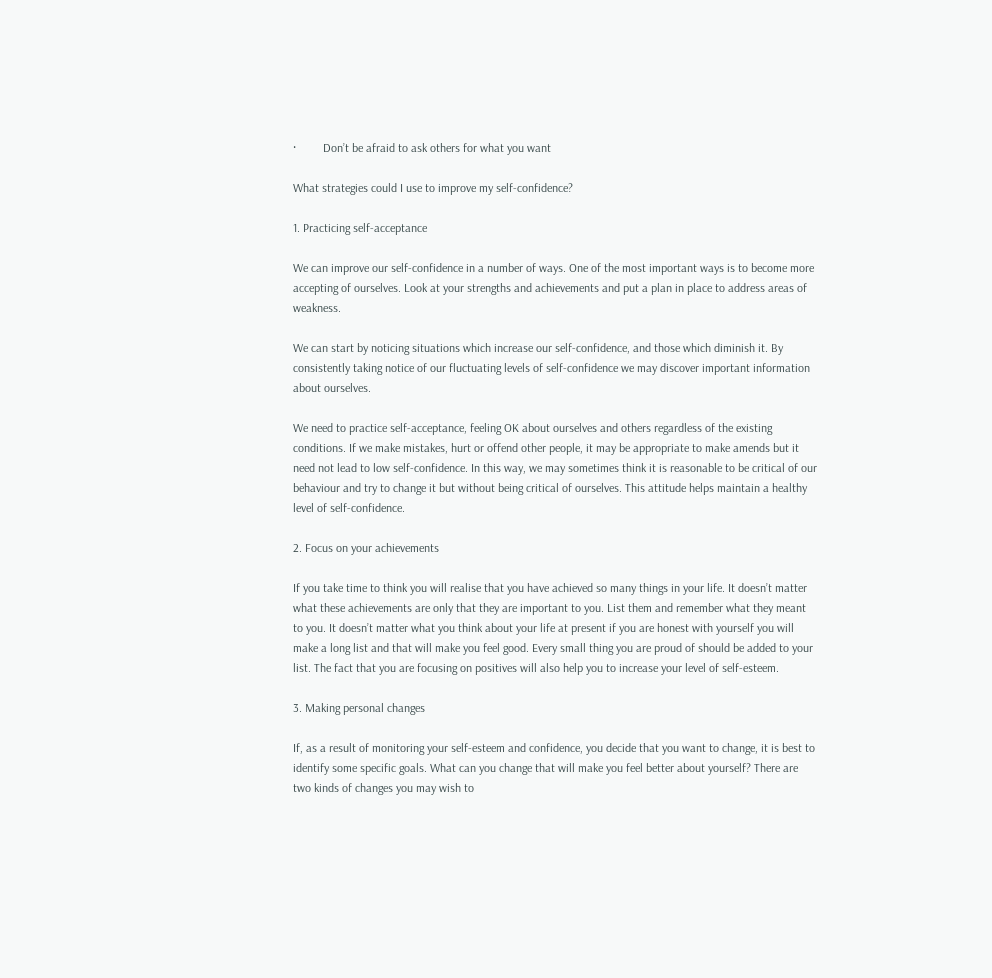·         Don’t be afraid to ask others for what you want

What strategies could I use to improve my self-confidence?

1. Practicing self-acceptance

We can improve our self-confidence in a number of ways. One of the most important ways is to become more accepting of ourselves. Look at your strengths and achievements and put a plan in place to address areas of weakness.

We can start by noticing situations which increase our self-confidence, and those which diminish it. By consistently taking notice of our fluctuating levels of self-confidence we may discover important information about ourselves.

We need to practice self-acceptance, feeling OK about ourselves and others regardless of the existing conditions. If we make mistakes, hurt or offend other people, it may be appropriate to make amends but it need not lead to low self-confidence. In this way, we may sometimes think it is reasonable to be critical of our behaviour and try to change it but without being critical of ourselves. This attitude helps maintain a healthy level of self-confidence.

2. Focus on your achievements

If you take time to think you will realise that you have achieved so many things in your life. It doesn’t matter what these achievements are only that they are important to you. List them and remember what they meant to you. It doesn’t matter what you think about your life at present if you are honest with yourself you will make a long list and that will make you feel good. Every small thing you are proud of should be added to your list. The fact that you are focusing on positives will also help you to increase your level of self-esteem.

3. Making personal changes

If, as a result of monitoring your self-esteem and confidence, you decide that you want to change, it is best to identify some specific goals. What can you change that will make you feel better about yourself? There are two kinds of changes you may wish to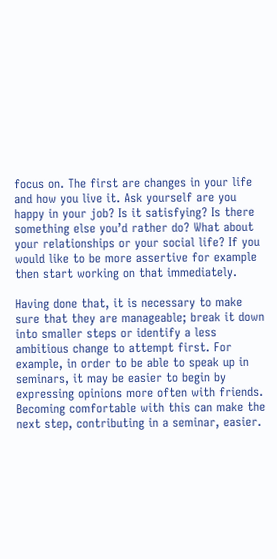focus on. The first are changes in your life and how you live it. Ask yourself are you happy in your job? Is it satisfying? Is there something else you’d rather do? What about your relationships or your social life? If you would like to be more assertive for example then start working on that immediately.

Having done that, it is necessary to make sure that they are manageable; break it down into smaller steps or identify a less ambitious change to attempt first. For example, in order to be able to speak up in seminars, it may be easier to begin by expressing opinions more often with friends. Becoming comfortable with this can make the next step, contributing in a seminar, easier.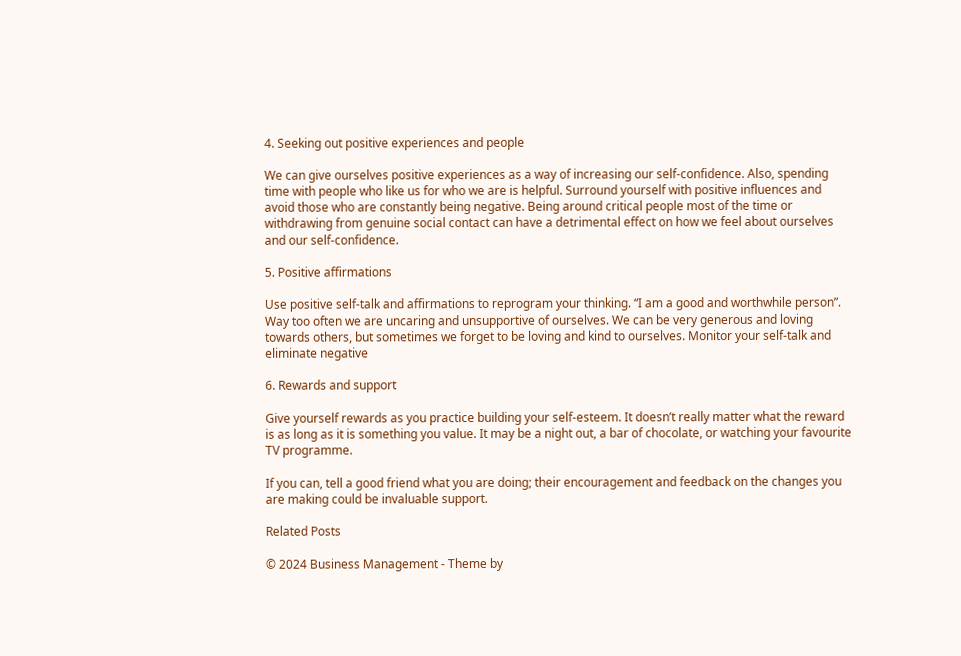4. Seeking out positive experiences and people

We can give ourselves positive experiences as a way of increasing our self-confidence. Also, spending time with people who like us for who we are is helpful. Surround yourself with positive influences and avoid those who are constantly being negative. Being around critical people most of the time or withdrawing from genuine social contact can have a detrimental effect on how we feel about ourselves and our self-confidence.

5. Positive affirmations

Use positive self-talk and affirmations to reprogram your thinking. “I am a good and worthwhile person”. Way too often we are uncaring and unsupportive of ourselves. We can be very generous and loving towards others, but sometimes we forget to be loving and kind to ourselves. Monitor your self-talk and eliminate negative

6. Rewards and support

Give yourself rewards as you practice building your self-esteem. It doesn’t really matter what the reward is as long as it is something you value. It may be a night out, a bar of chocolate, or watching your favourite TV programme.

If you can, tell a good friend what you are doing; their encouragement and feedback on the changes you are making could be invaluable support.

Related Posts

© 2024 Business Management - Theme by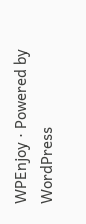WPEnjoy · Powered by WordPress